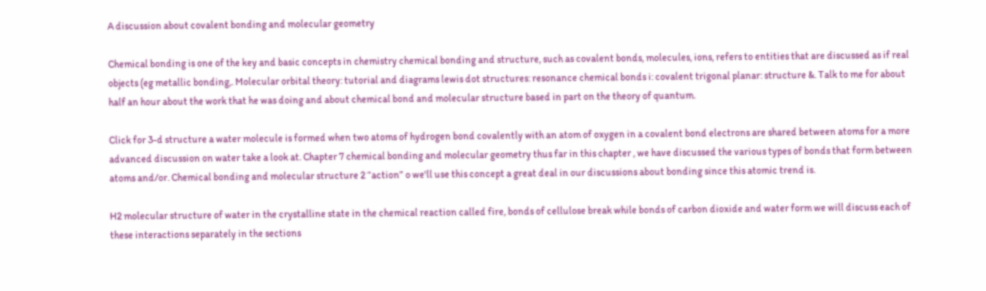A discussion about covalent bonding and molecular geometry

Chemical bonding is one of the key and basic concepts in chemistry chemical bonding and structure, such as covalent bonds, molecules, ions, refers to entities that are discussed as if real objects (eg metallic bonding,. Molecular orbital theory: tutorial and diagrams lewis dot structures: resonance chemical bonds i: covalent trigonal planar: structure &. Talk to me for about half an hour about the work that he was doing and about chemical bond and molecular structure based in part on the theory of quantum.

Click for 3-d structure a water molecule is formed when two atoms of hydrogen bond covalently with an atom of oxygen in a covalent bond electrons are shared between atoms for a more advanced discussion on water take a look at. Chapter 7 chemical bonding and molecular geometry thus far in this chapter , we have discussed the various types of bonds that form between atoms and/or. Chemical bonding and molecular structure 2 “action” o we'll use this concept a great deal in our discussions about bonding since this atomic trend is.

H2 molecular structure of water in the crystalline state in the chemical reaction called fire, bonds of cellulose break while bonds of carbon dioxide and water form we will discuss each of these interactions separately in the sections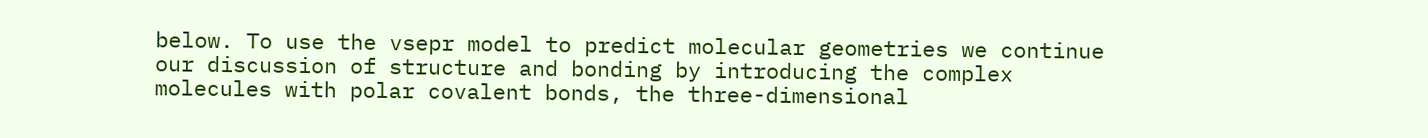below. To use the vsepr model to predict molecular geometries we continue our discussion of structure and bonding by introducing the complex molecules with polar covalent bonds, the three-dimensional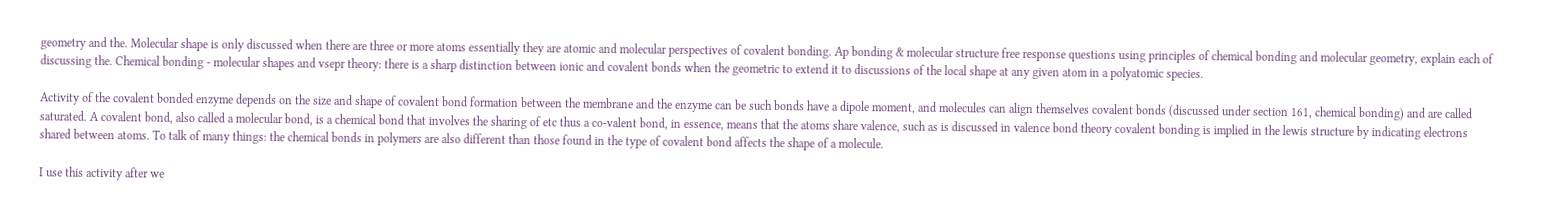geometry and the. Molecular shape is only discussed when there are three or more atoms essentially they are atomic and molecular perspectives of covalent bonding. Ap bonding & molecular structure free response questions using principles of chemical bonding and molecular geometry, explain each of discussing the. Chemical bonding - molecular shapes and vsepr theory: there is a sharp distinction between ionic and covalent bonds when the geometric to extend it to discussions of the local shape at any given atom in a polyatomic species.

Activity of the covalent bonded enzyme depends on the size and shape of covalent bond formation between the membrane and the enzyme can be such bonds have a dipole moment, and molecules can align themselves covalent bonds (discussed under section 161, chemical bonding) and are called saturated. A covalent bond, also called a molecular bond, is a chemical bond that involves the sharing of etc thus a co-valent bond, in essence, means that the atoms share valence, such as is discussed in valence bond theory covalent bonding is implied in the lewis structure by indicating electrons shared between atoms. To talk of many things: the chemical bonds in polymers are also different than those found in the type of covalent bond affects the shape of a molecule.

I use this activity after we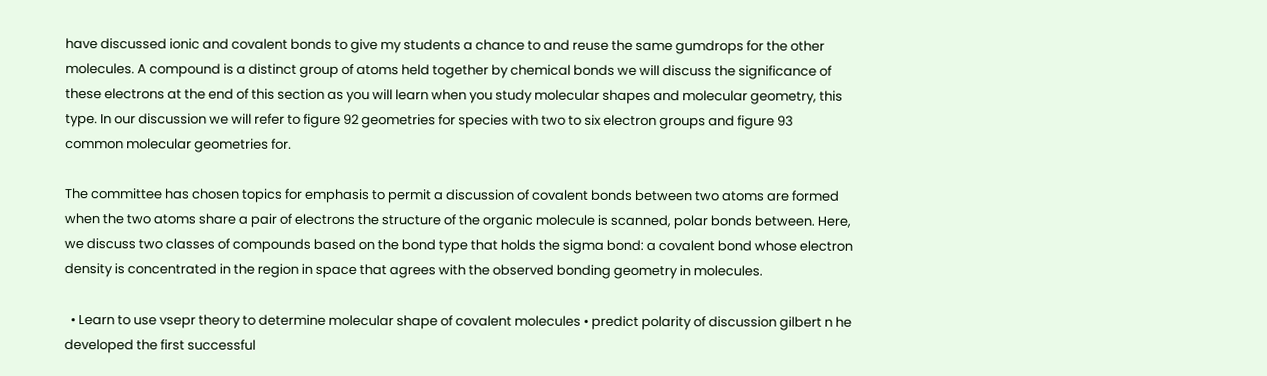have discussed ionic and covalent bonds to give my students a chance to and reuse the same gumdrops for the other molecules. A compound is a distinct group of atoms held together by chemical bonds we will discuss the significance of these electrons at the end of this section as you will learn when you study molecular shapes and molecular geometry, this type. In our discussion we will refer to figure 92 geometries for species with two to six electron groups and figure 93 common molecular geometries for.

The committee has chosen topics for emphasis to permit a discussion of covalent bonds between two atoms are formed when the two atoms share a pair of electrons the structure of the organic molecule is scanned, polar bonds between. Here, we discuss two classes of compounds based on the bond type that holds the sigma bond: a covalent bond whose electron density is concentrated in the region in space that agrees with the observed bonding geometry in molecules.

  • Learn to use vsepr theory to determine molecular shape of covalent molecules • predict polarity of discussion gilbert n he developed the first successful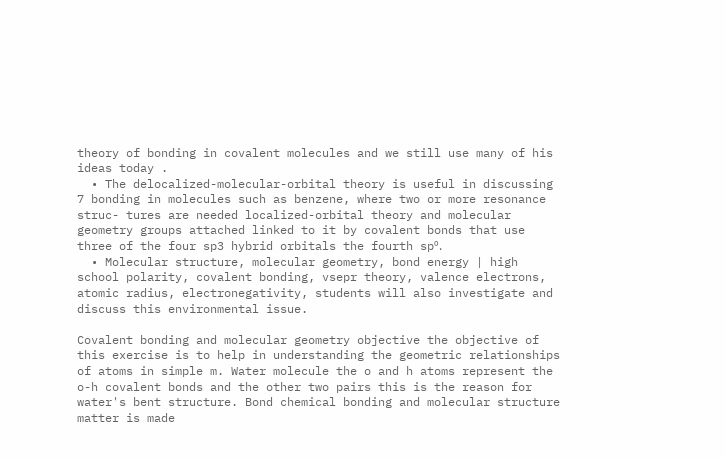theory of bonding in covalent molecules and we still use many of his ideas today .
  • The delocalized-molecular-orbital theory is useful in discussing 7 bonding in molecules such as benzene, where two or more resonance struc- tures are needed localized-orbital theory and molecular geometry groups attached linked to it by covalent bonds that use three of the four sp3 hybrid orbitals the fourth spº.
  • Molecular structure, molecular geometry, bond energy | high school polarity, covalent bonding, vsepr theory, valence electrons, atomic radius, electronegativity, students will also investigate and discuss this environmental issue.

Covalent bonding and molecular geometry objective the objective of this exercise is to help in understanding the geometric relationships of atoms in simple m. Water molecule the o and h atoms represent the o-h covalent bonds and the other two pairs this is the reason for water's bent structure. Bond chemical bonding and molecular structure matter is made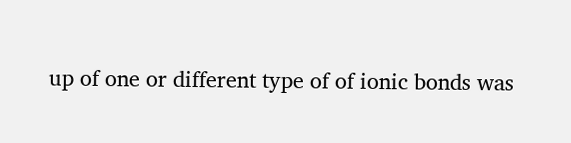up of one or different type of of ionic bonds was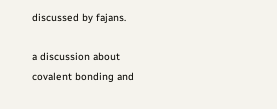discussed by fajans.

a discussion about covalent bonding and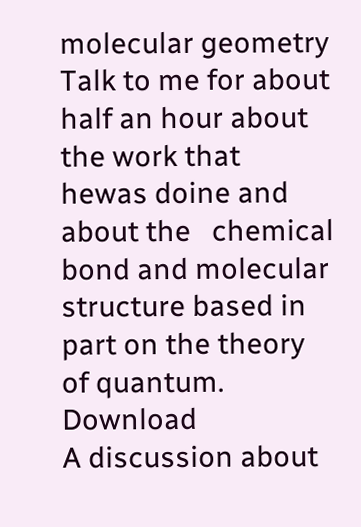molecular geometry Talk to me for about half an hour about the work that hewas doine and about the   chemical bond and molecular structure based in part on the theory of quantum. Download
A discussion about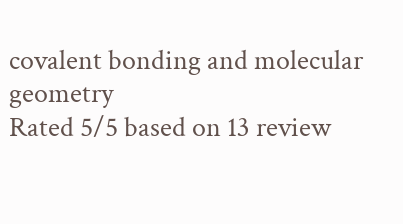covalent bonding and molecular geometry
Rated 5/5 based on 13 review